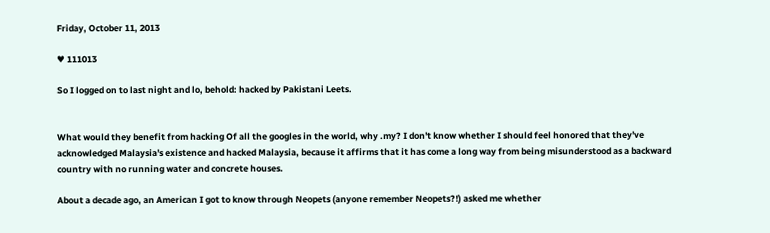Friday, October 11, 2013

♥ 111013

So I logged on to last night and lo, behold: hacked by Pakistani Leets.


What would they benefit from hacking Of all the googles in the world, why .my? I don't know whether I should feel honored that they've acknowledged Malaysia's existence and hacked Malaysia, because it affirms that it has come a long way from being misunderstood as a backward country with no running water and concrete houses.

About a decade ago, an American I got to know through Neopets (anyone remember Neopets?!) asked me whether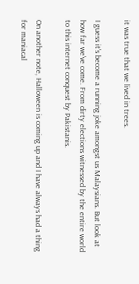it was true that we lived in trees.

I guess it's become a running joke amongst us Malaysians. But look at how far we've come. From dirty elections witnessed by the entire world to this internet conquest by Pakistanis.

On another note, Halloween is coming up and I have always had a thing for maniacal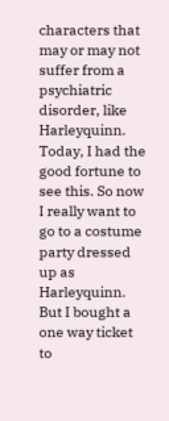characters that may or may not suffer from a psychiatric disorder, like Harleyquinn. Today, I had the good fortune to see this. So now I really want to go to a costume party dressed up as Harleyquinn. But I bought a one way ticket to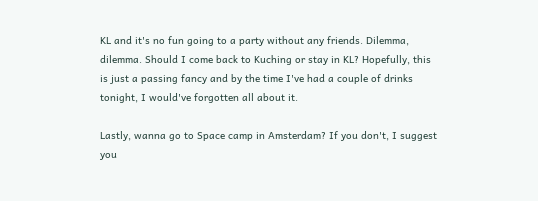KL and it's no fun going to a party without any friends. Dilemma, dilemma. Should I come back to Kuching or stay in KL? Hopefully, this is just a passing fancy and by the time I've had a couple of drinks tonight, I would've forgotten all about it.

Lastly, wanna go to Space camp in Amsterdam? If you don't, I suggest you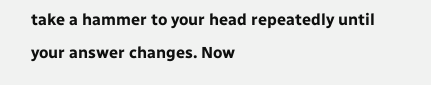take a hammer to your head repeatedly until your answer changes. Now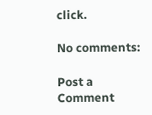click.

No comments:

Post a Comment